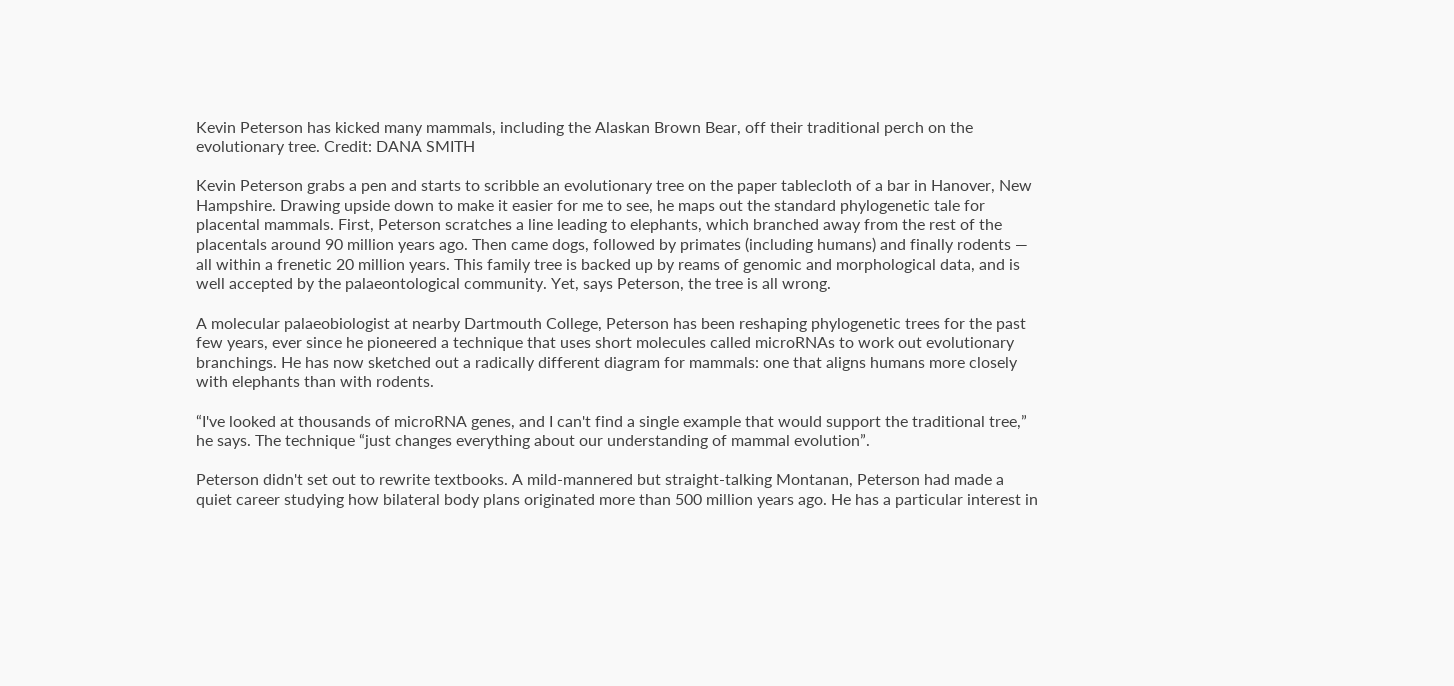Kevin Peterson has kicked many mammals, including the Alaskan Brown Bear, off their traditional perch on the evolutionary tree. Credit: DANA SMITH

Kevin Peterson grabs a pen and starts to scribble an evolutionary tree on the paper tablecloth of a bar in Hanover, New Hampshire. Drawing upside down to make it easier for me to see, he maps out the standard phylogenetic tale for placental mammals. First, Peterson scratches a line leading to elephants, which branched away from the rest of the placentals around 90 million years ago. Then came dogs, followed by primates (including humans) and finally rodents — all within a frenetic 20 million years. This family tree is backed up by reams of genomic and morphological data, and is well accepted by the palaeontological community. Yet, says Peterson, the tree is all wrong.

A molecular palaeobiologist at nearby Dartmouth College, Peterson has been reshaping phylogenetic trees for the past few years, ever since he pioneered a technique that uses short molecules called microRNAs to work out evolutionary branchings. He has now sketched out a radically different diagram for mammals: one that aligns humans more closely with elephants than with rodents.

“I've looked at thousands of microRNA genes, and I can't find a single example that would support the traditional tree,” he says. The technique “just changes everything about our understanding of mammal evolution”.

Peterson didn't set out to rewrite textbooks. A mild-mannered but straight-talking Montanan, Peterson had made a quiet career studying how bilateral body plans originated more than 500 million years ago. He has a particular interest in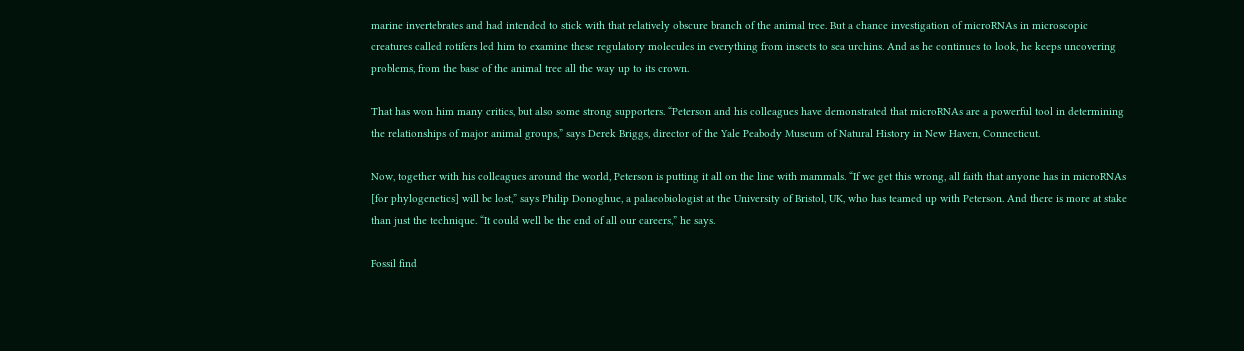marine invertebrates and had intended to stick with that relatively obscure branch of the animal tree. But a chance investigation of microRNAs in microscopic creatures called rotifers led him to examine these regulatory molecules in everything from insects to sea urchins. And as he continues to look, he keeps uncovering problems, from the base of the animal tree all the way up to its crown.

That has won him many critics, but also some strong supporters. “Peterson and his colleagues have demonstrated that microRNAs are a powerful tool in determining the relationships of major animal groups,” says Derek Briggs, director of the Yale Peabody Museum of Natural History in New Haven, Connecticut.

Now, together with his colleagues around the world, Peterson is putting it all on the line with mammals. “If we get this wrong, all faith that anyone has in microRNAs [for phylogenetics] will be lost,” says Philip Donoghue, a palaeobiologist at the University of Bristol, UK, who has teamed up with Peterson. And there is more at stake than just the technique. “It could well be the end of all our careers,” he says.

Fossil find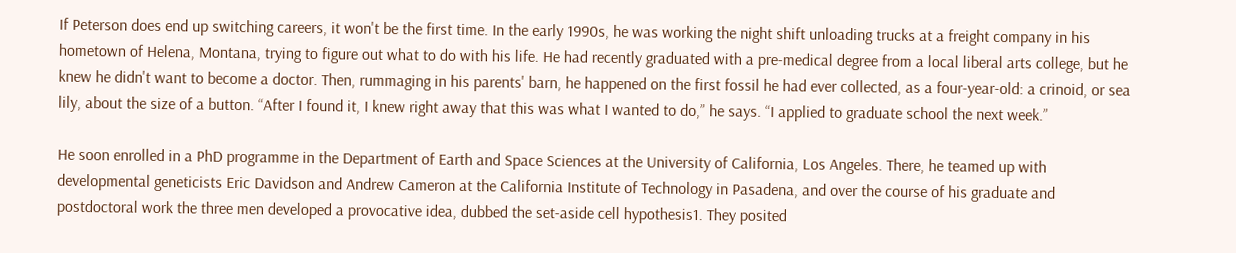If Peterson does end up switching careers, it won't be the first time. In the early 1990s, he was working the night shift unloading trucks at a freight company in his hometown of Helena, Montana, trying to figure out what to do with his life. He had recently graduated with a pre-medical degree from a local liberal arts college, but he knew he didn't want to become a doctor. Then, rummaging in his parents' barn, he happened on the first fossil he had ever collected, as a four-year-old: a crinoid, or sea lily, about the size of a button. “After I found it, I knew right away that this was what I wanted to do,” he says. “I applied to graduate school the next week.”

He soon enrolled in a PhD programme in the Department of Earth and Space Sciences at the University of California, Los Angeles. There, he teamed up with developmental geneticists Eric Davidson and Andrew Cameron at the California Institute of Technology in Pasadena, and over the course of his graduate and postdoctoral work the three men developed a provocative idea, dubbed the set-aside cell hypothesis1. They posited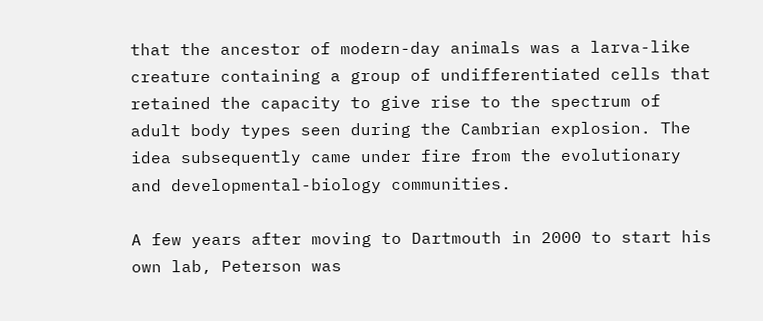that the ancestor of modern-day animals was a larva-like creature containing a group of undifferentiated cells that retained the capacity to give rise to the spectrum of adult body types seen during the Cambrian explosion. The idea subsequently came under fire from the evolutionary and developmental-biology communities.

A few years after moving to Dartmouth in 2000 to start his own lab, Peterson was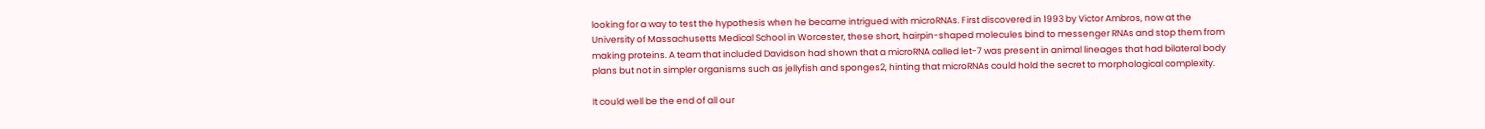looking for a way to test the hypothesis when he became intrigued with microRNAs. First discovered in 1993 by Victor Ambros, now at the University of Massachusetts Medical School in Worcester, these short, hairpin-shaped molecules bind to messenger RNAs and stop them from making proteins. A team that included Davidson had shown that a microRNA called let-7 was present in animal lineages that had bilateral body plans but not in simpler organisms such as jellyfish and sponges2, hinting that microRNAs could hold the secret to morphological complexity.

It could well be the end of all our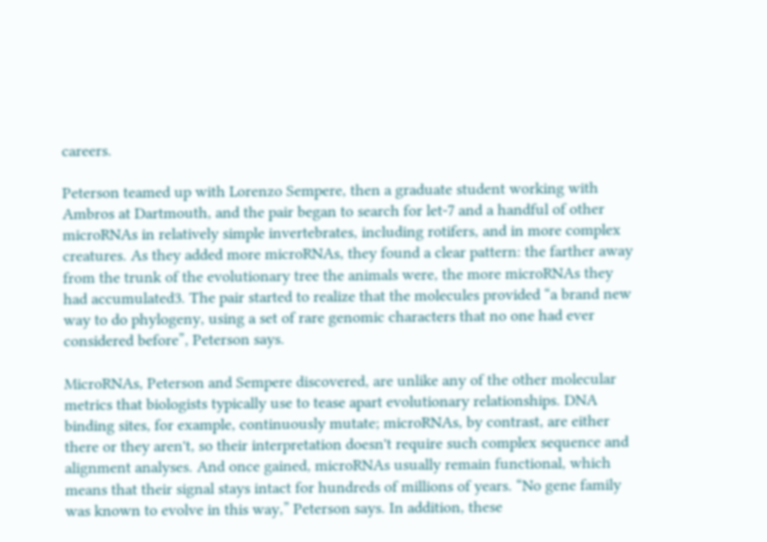careers.

Peterson teamed up with Lorenzo Sempere, then a graduate student working with Ambros at Dartmouth, and the pair began to search for let-7 and a handful of other microRNAs in relatively simple invertebrates, including rotifers, and in more complex creatures. As they added more microRNAs, they found a clear pattern: the farther away from the trunk of the evolutionary tree the animals were, the more microRNAs they had accumulated3. The pair started to realize that the molecules provided “a brand new way to do phylogeny, using a set of rare genomic characters that no one had ever considered before”, Peterson says.

MicroRNAs, Peterson and Sempere discovered, are unlike any of the other molecular metrics that biologists typically use to tease apart evolutionary relationships. DNA binding sites, for example, continuously mutate; microRNAs, by contrast, are either there or they aren't, so their interpretation doesn't require such complex sequence and alignment analyses. And once gained, microRNAs usually remain functional, which means that their signal stays intact for hundreds of millions of years. “No gene family was known to evolve in this way,” Peterson says. In addition, these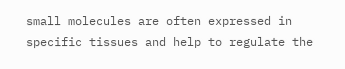small molecules are often expressed in specific tissues and help to regulate the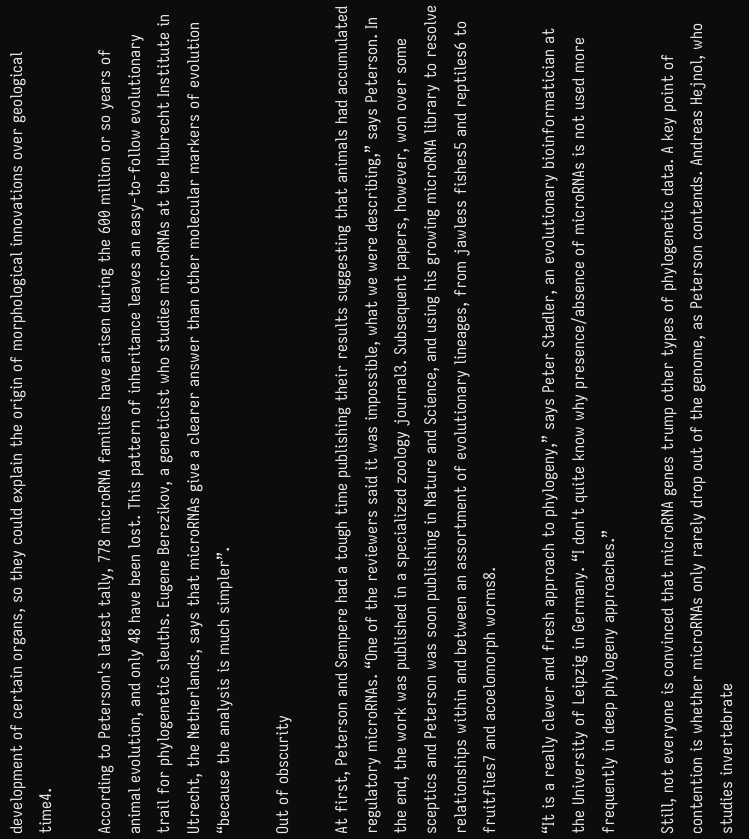development of certain organs, so they could explain the origin of morphological innovations over geological time4.

According to Peterson's latest tally, 778 microRNA families have arisen during the 600 million or so years of animal evolution, and only 48 have been lost. This pattern of inheritance leaves an easy-to-follow evolutionary trail for phylogenetic sleuths. Eugene Berezikov, a geneticist who studies microRNAs at the Hubrecht Institute in Utrecht, the Netherlands, says that microRNAs give a clearer answer than other molecular markers of evolution “because the analysis is much simpler”.

Out of obscurity

At first, Peterson and Sempere had a tough time publishing their results suggesting that animals had accumulated regulatory microRNAs. “One of the reviewers said it was impossible, what we were describing,” says Peterson. In the end, the work was published in a specialized zoology journal3. Subsequent papers, however, won over some sceptics and Peterson was soon publishing in Nature and Science, and using his growing microRNA library to resolve relationships within and between an assortment of evolutionary lineages, from jawless fishes5 and reptiles6 to fruitflies7 and acoelomorph worms8.

“It is a really clever and fresh approach to phylogeny,” says Peter Stadler, an evolutionary bioinformatician at the University of Leipzig in Germany. “I don't quite know why presence/absence of microRNAs is not used more frequently in deep phylogeny approaches.”

Still, not everyone is convinced that microRNA genes trump other types of phylogenetic data. A key point of contention is whether microRNAs only rarely drop out of the genome, as Peterson contends. Andreas Hejnol, who studies invertebrate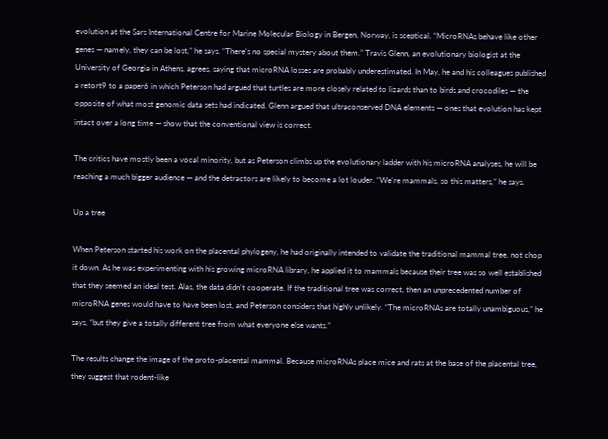evolution at the Sars International Centre for Marine Molecular Biology in Bergen, Norway, is sceptical. “MicroRNAs behave like other genes — namely, they can be lost,” he says. “There's no special mystery about them.” Travis Glenn, an evolutionary biologist at the University of Georgia in Athens, agrees, saying that microRNA losses are probably underestimated. In May, he and his colleagues published a retort9 to a paper6 in which Peterson had argued that turtles are more closely related to lizards than to birds and crocodiles — the opposite of what most genomic data sets had indicated. Glenn argued that ultraconserved DNA elements — ones that evolution has kept intact over a long time — show that the conventional view is correct.

The critics have mostly been a vocal minority, but as Peterson climbs up the evolutionary ladder with his microRNA analyses, he will be reaching a much bigger audience — and the detractors are likely to become a lot louder. “We're mammals, so this matters,” he says.

Up a tree

When Peterson started his work on the placental phylogeny, he had originally intended to validate the traditional mammal tree, not chop it down. As he was experimenting with his growing microRNA library, he applied it to mammals because their tree was so well established that they seemed an ideal test. Alas, the data didn't cooperate. If the traditional tree was correct, then an unprecedented number of microRNA genes would have to have been lost, and Peterson considers that highly unlikely. “The microRNAs are totally unambiguous,” he says, “but they give a totally different tree from what everyone else wants.”

The results change the image of the proto-placental mammal. Because microRNAs place mice and rats at the base of the placental tree, they suggest that rodent-like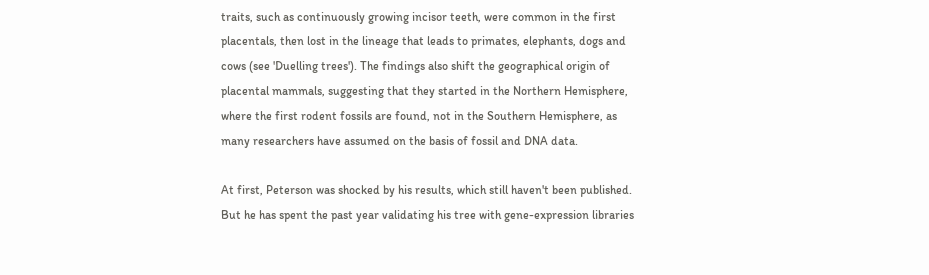traits, such as continuously growing incisor teeth, were common in the first placentals, then lost in the lineage that leads to primates, elephants, dogs and cows (see 'Duelling trees'). The findings also shift the geographical origin of placental mammals, suggesting that they started in the Northern Hemisphere, where the first rodent fossils are found, not in the Southern Hemisphere, as many researchers have assumed on the basis of fossil and DNA data.

At first, Peterson was shocked by his results, which still haven't been published. But he has spent the past year validating his tree with gene-expression libraries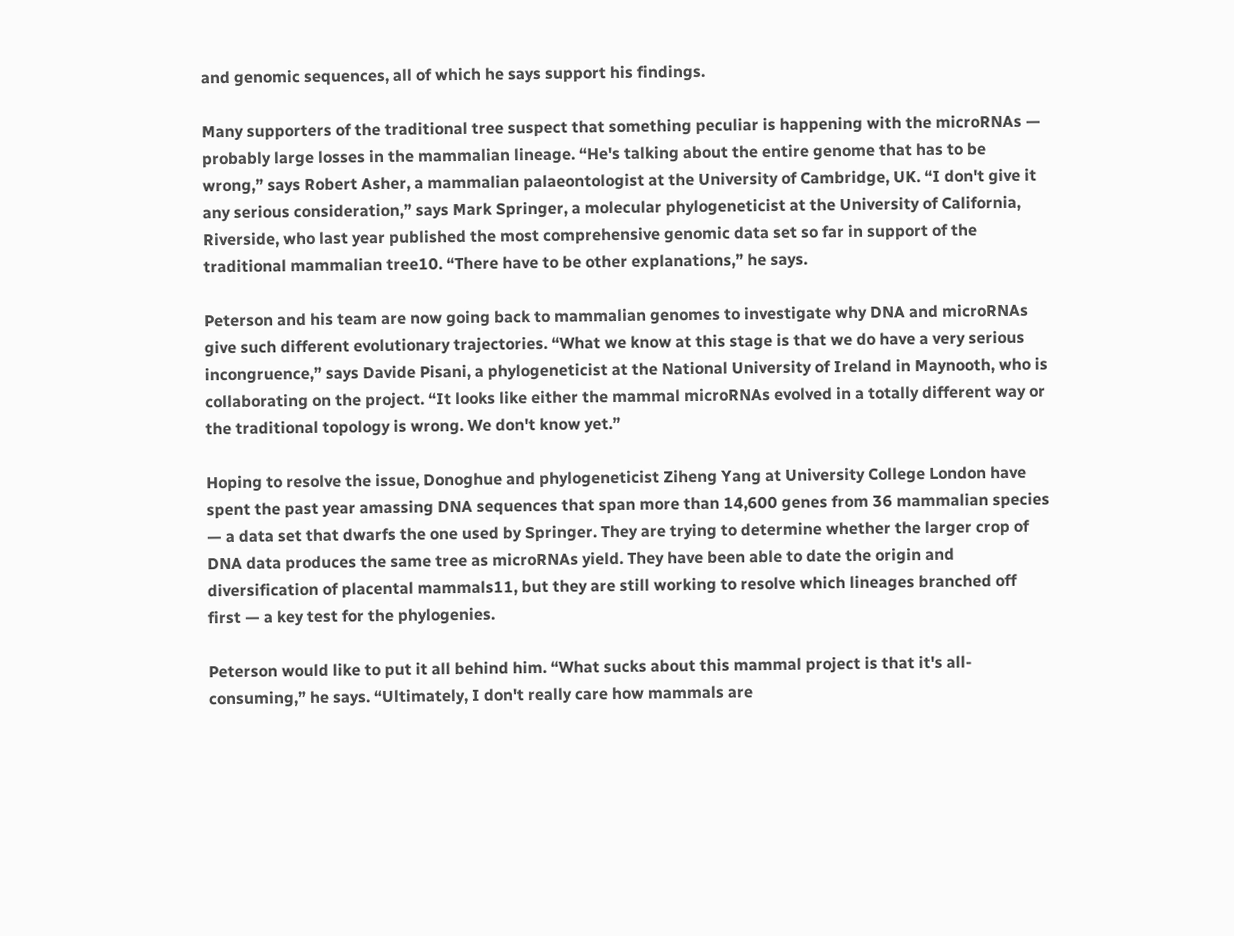and genomic sequences, all of which he says support his findings.

Many supporters of the traditional tree suspect that something peculiar is happening with the microRNAs — probably large losses in the mammalian lineage. “He's talking about the entire genome that has to be wrong,” says Robert Asher, a mammalian palaeontologist at the University of Cambridge, UK. “I don't give it any serious consideration,” says Mark Springer, a molecular phylogeneticist at the University of California, Riverside, who last year published the most comprehensive genomic data set so far in support of the traditional mammalian tree10. “There have to be other explanations,” he says.

Peterson and his team are now going back to mammalian genomes to investigate why DNA and microRNAs give such different evolutionary trajectories. “What we know at this stage is that we do have a very serious incongruence,” says Davide Pisani, a phylogeneticist at the National University of Ireland in Maynooth, who is collaborating on the project. “It looks like either the mammal microRNAs evolved in a totally different way or the traditional topology is wrong. We don't know yet.”

Hoping to resolve the issue, Donoghue and phylogeneticist Ziheng Yang at University College London have spent the past year amassing DNA sequences that span more than 14,600 genes from 36 mammalian species — a data set that dwarfs the one used by Springer. They are trying to determine whether the larger crop of DNA data produces the same tree as microRNAs yield. They have been able to date the origin and diversification of placental mammals11, but they are still working to resolve which lineages branched off first — a key test for the phylogenies.

Peterson would like to put it all behind him. “What sucks about this mammal project is that it's all-consuming,” he says. “Ultimately, I don't really care how mammals are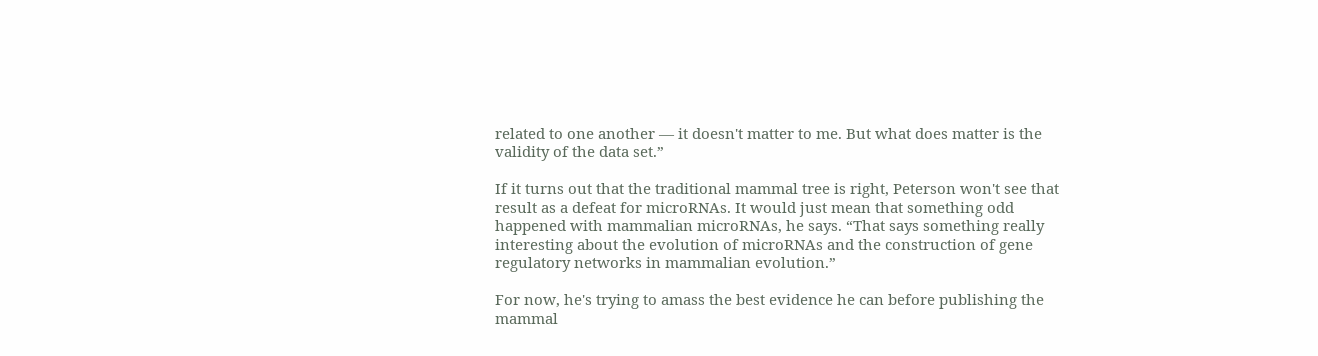related to one another — it doesn't matter to me. But what does matter is the validity of the data set.”

If it turns out that the traditional mammal tree is right, Peterson won't see that result as a defeat for microRNAs. It would just mean that something odd happened with mammalian microRNAs, he says. “That says something really interesting about the evolution of microRNAs and the construction of gene regulatory networks in mammalian evolution.”

For now, he's trying to amass the best evidence he can before publishing the mammal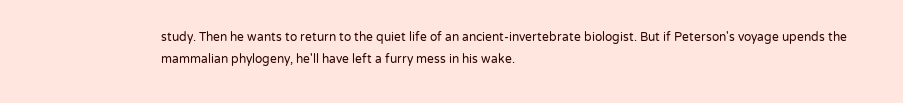study. Then he wants to return to the quiet life of an ancient-invertebrate biologist. But if Peterson's voyage upends the mammalian phylogeny, he'll have left a furry mess in his wake.